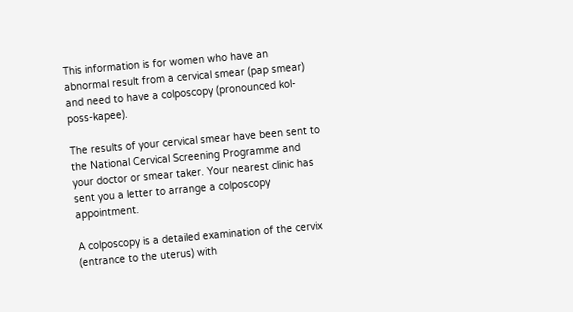This information is for women who have an abnormal result from a cervical smear (pap smear) and need to have a colposcopy (pronounced kol-poss-kapee).

The results of your cervical smear have been sent to the National Cervical Screening Programme and your doctor or smear taker. Your nearest clinic has sent you a letter to arrange a colposcopy appointment.

A colposcopy is a detailed examination of the cervix (entrance to the uterus) with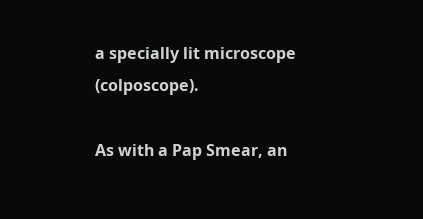a specially lit microscope (colposcope).

As with a Pap Smear, an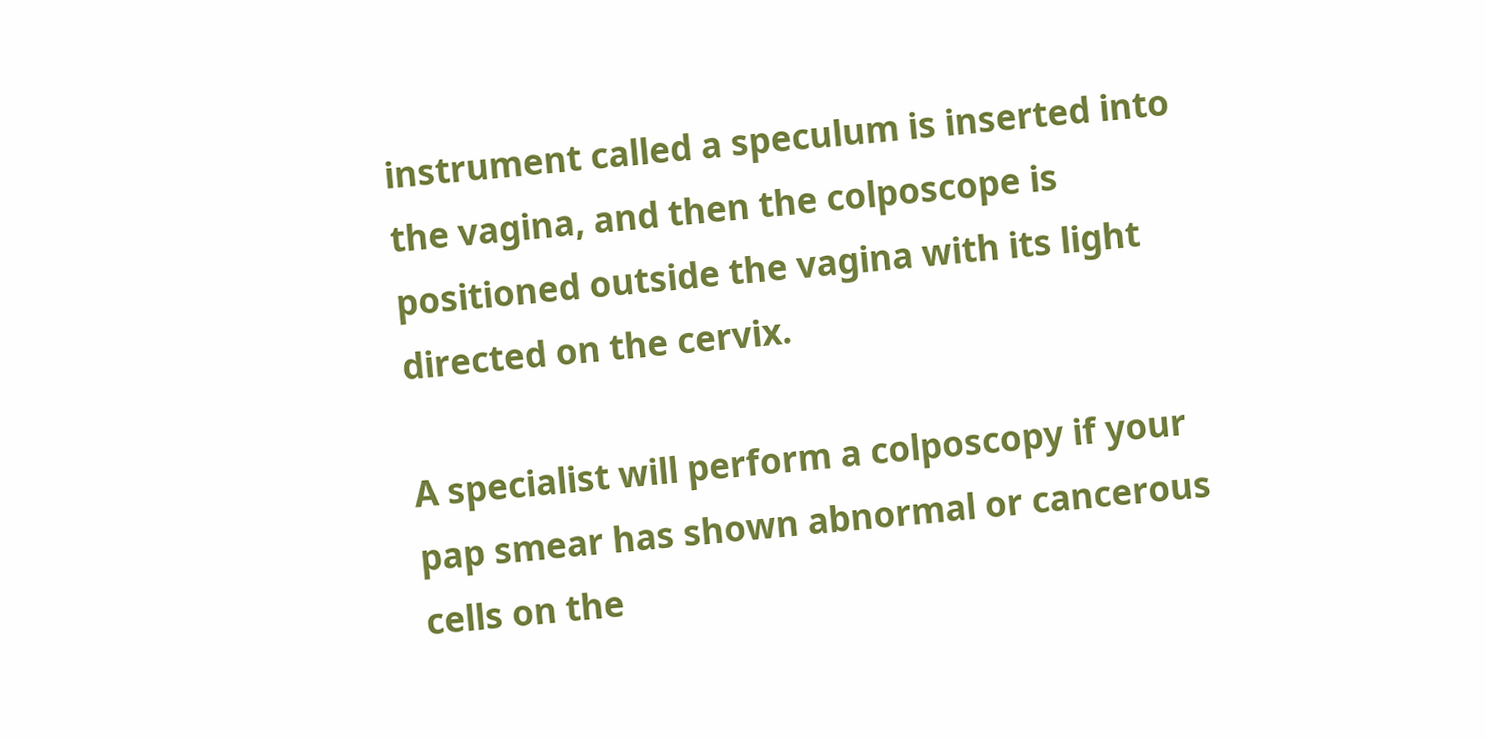instrument called a speculum is inserted into the vagina, and then the colposcope is positioned outside the vagina with its light directed on the cervix.

A specialist will perform a colposcopy if your pap smear has shown abnormal or cancerous cells on the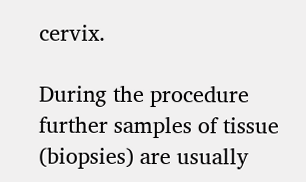cervix.

During the procedure further samples of tissue (biopsies) are usually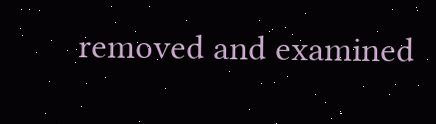removed and examined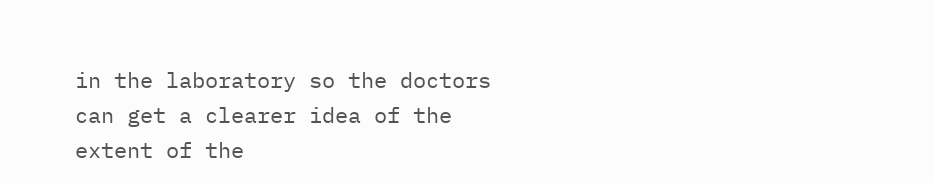in the laboratory so the doctors can get a clearer idea of the extent of the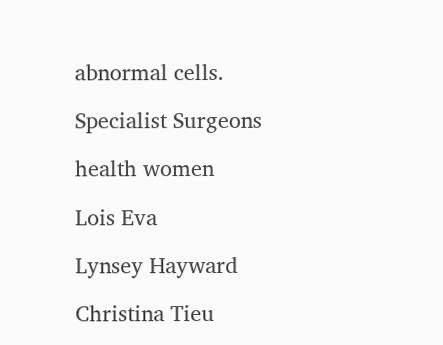abnormal cells.

Specialist Surgeons

health women

Lois Eva

Lynsey Hayward

Christina Tieu